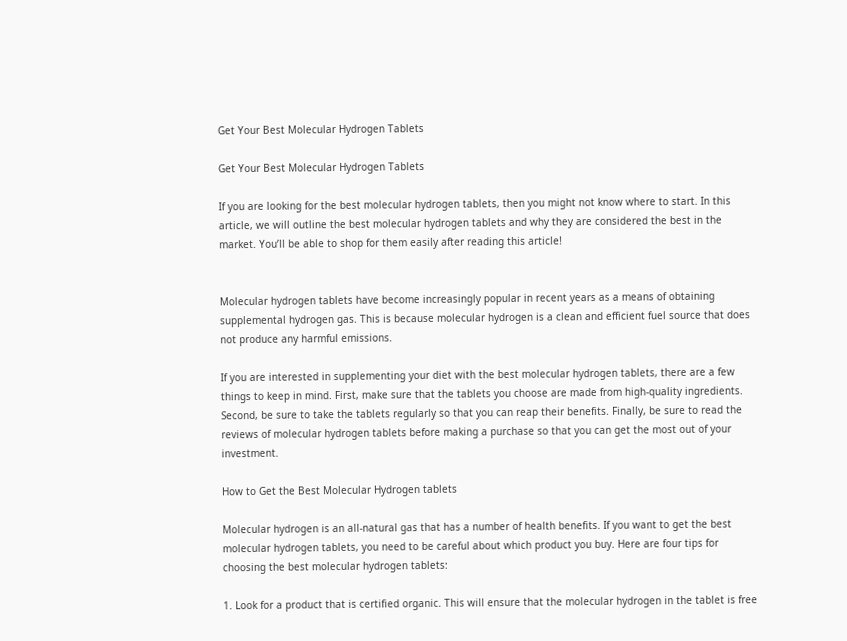Get Your Best Molecular Hydrogen Tablets

Get Your Best Molecular Hydrogen Tablets

If you are looking for the best molecular hydrogen tablets, then you might not know where to start. In this article, we will outline the best molecular hydrogen tablets and why they are considered the best in the market. You’ll be able to shop for them easily after reading this article!


Molecular hydrogen tablets have become increasingly popular in recent years as a means of obtaining supplemental hydrogen gas. This is because molecular hydrogen is a clean and efficient fuel source that does not produce any harmful emissions.

If you are interested in supplementing your diet with the best molecular hydrogen tablets, there are a few things to keep in mind. First, make sure that the tablets you choose are made from high-quality ingredients. Second, be sure to take the tablets regularly so that you can reap their benefits. Finally, be sure to read the reviews of molecular hydrogen tablets before making a purchase so that you can get the most out of your investment.

How to Get the Best Molecular Hydrogen tablets

Molecular hydrogen is an all-natural gas that has a number of health benefits. If you want to get the best molecular hydrogen tablets, you need to be careful about which product you buy. Here are four tips for choosing the best molecular hydrogen tablets:

1. Look for a product that is certified organic. This will ensure that the molecular hydrogen in the tablet is free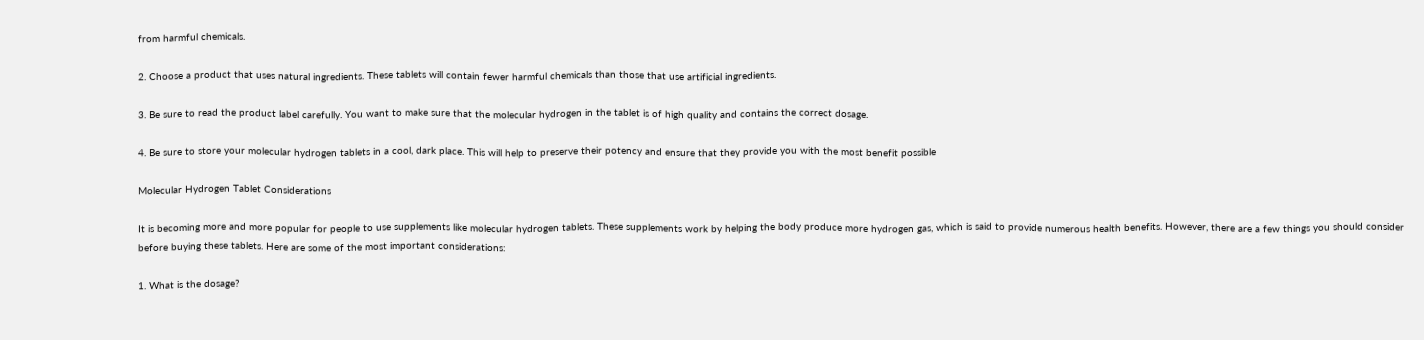from harmful chemicals.

2. Choose a product that uses natural ingredients. These tablets will contain fewer harmful chemicals than those that use artificial ingredients.

3. Be sure to read the product label carefully. You want to make sure that the molecular hydrogen in the tablet is of high quality and contains the correct dosage.

4. Be sure to store your molecular hydrogen tablets in a cool, dark place. This will help to preserve their potency and ensure that they provide you with the most benefit possible

Molecular Hydrogen Tablet Considerations

It is becoming more and more popular for people to use supplements like molecular hydrogen tablets. These supplements work by helping the body produce more hydrogen gas, which is said to provide numerous health benefits. However, there are a few things you should consider before buying these tablets. Here are some of the most important considerations:

1. What is the dosage?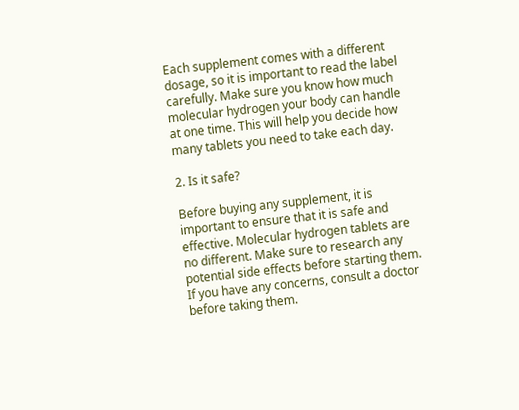Each supplement comes with a different dosage, so it is important to read the label carefully. Make sure you know how much molecular hydrogen your body can handle at one time. This will help you decide how many tablets you need to take each day.

2. Is it safe?

Before buying any supplement, it is important to ensure that it is safe and effective. Molecular hydrogen tablets are no different. Make sure to research any potential side effects before starting them. If you have any concerns, consult a doctor before taking them.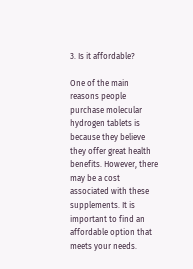3. Is it affordable?

One of the main reasons people purchase molecular hydrogen tablets is because they believe they offer great health benefits. However, there may be a cost associated with these supplements. It is important to find an affordable option that meets your needs.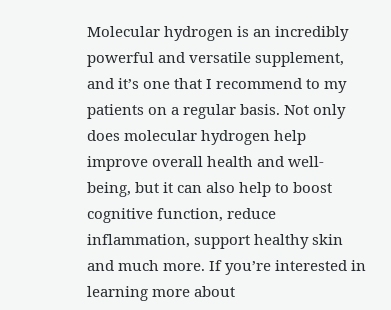Molecular hydrogen is an incredibly powerful and versatile supplement, and it’s one that I recommend to my patients on a regular basis. Not only does molecular hydrogen help improve overall health and well-being, but it can also help to boost cognitive function, reduce inflammation, support healthy skin and much more. If you’re interested in learning more about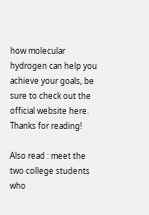how molecular hydrogen can help you achieve your goals, be sure to check out the official website here. Thanks for reading!

Also read : meet the two college students who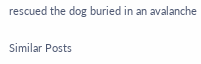rescued the dog buried in an avalanche

Similar Posts